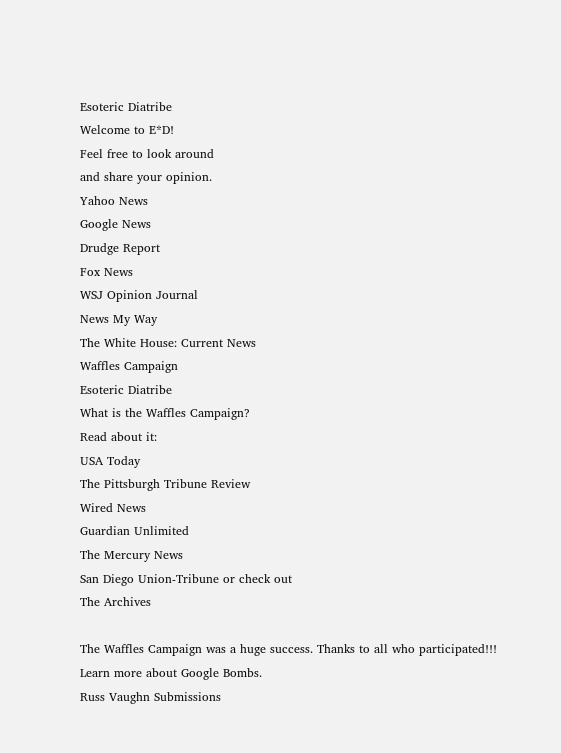Esoteric Diatribe
Welcome to E*D!
Feel free to look around
and share your opinion.
Yahoo News
Google News
Drudge Report
Fox News
WSJ Opinion Journal
News My Way
The White House: Current News
Waffles Campaign
Esoteric Diatribe
What is the Waffles Campaign?
Read about it:
USA Today
The Pittsburgh Tribune Review
Wired News
Guardian Unlimited
The Mercury News
San Diego Union-Tribune or check out
The Archives

The Waffles Campaign was a huge success. Thanks to all who participated!!!
Learn more about Google Bombs.
Russ Vaughn Submissions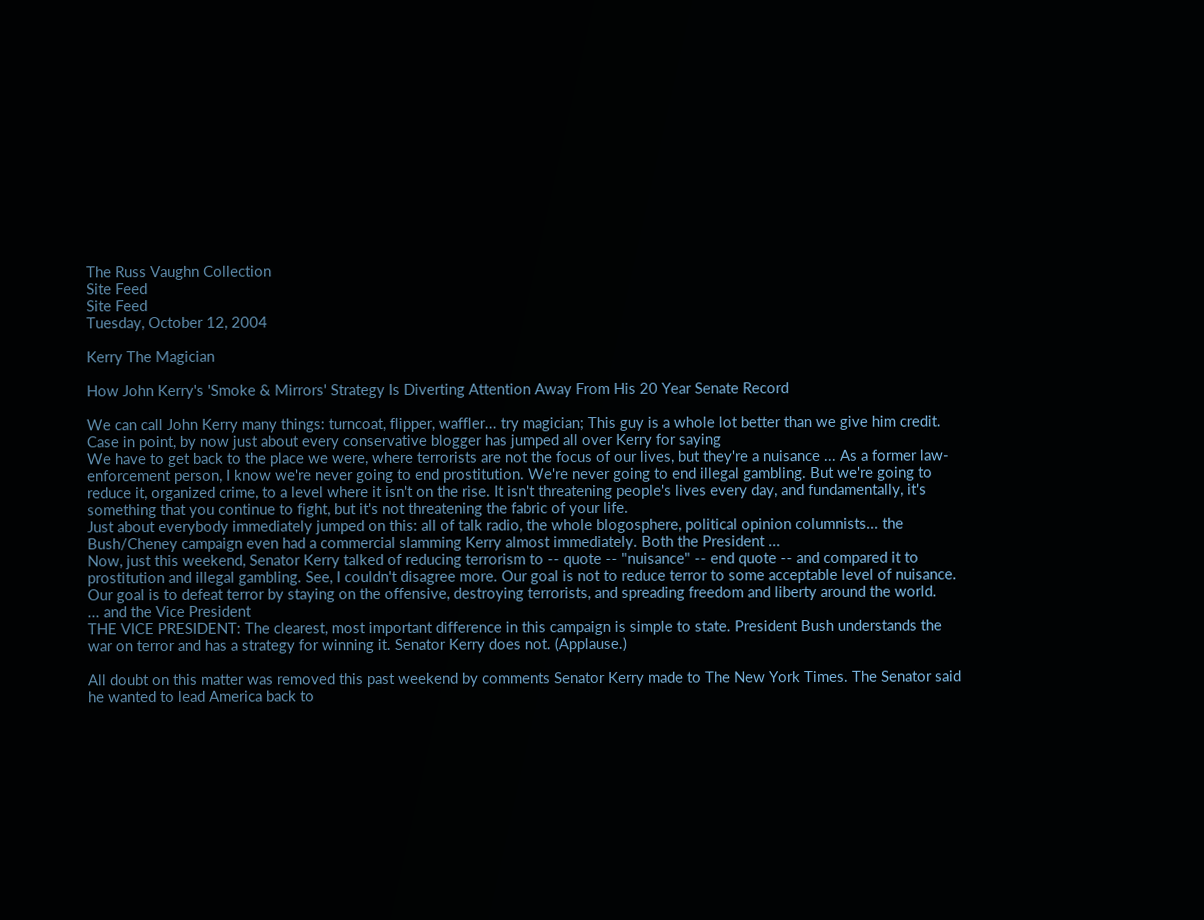The Russ Vaughn Collection
Site Feed
Site Feed
Tuesday, October 12, 2004

Kerry The Magician

How John Kerry's 'Smoke & Mirrors' Strategy Is Diverting Attention Away From His 20 Year Senate Record

We can call John Kerry many things: turncoat, flipper, waffler... try magician; This guy is a whole lot better than we give him credit. Case in point, by now just about every conservative blogger has jumped all over Kerry for saying
We have to get back to the place we were, where terrorists are not the focus of our lives, but they're a nuisance ... As a former law-enforcement person, I know we're never going to end prostitution. We're never going to end illegal gambling. But we're going to reduce it, organized crime, to a level where it isn't on the rise. It isn't threatening people's lives every day, and fundamentally, it's something that you continue to fight, but it's not threatening the fabric of your life.
Just about everybody immediately jumped on this: all of talk radio, the whole blogosphere, political opinion columnists... the Bush/Cheney campaign even had a commercial slamming Kerry almost immediately. Both the President ...
Now, just this weekend, Senator Kerry talked of reducing terrorism to -- quote -- "nuisance" -- end quote -- and compared it to prostitution and illegal gambling. See, I couldn't disagree more. Our goal is not to reduce terror to some acceptable level of nuisance. Our goal is to defeat terror by staying on the offensive, destroying terrorists, and spreading freedom and liberty around the world.
... and the Vice President
THE VICE PRESIDENT: The clearest, most important difference in this campaign is simple to state. President Bush understands the war on terror and has a strategy for winning it. Senator Kerry does not. (Applause.)

All doubt on this matter was removed this past weekend by comments Senator Kerry made to The New York Times. The Senator said he wanted to lead America back to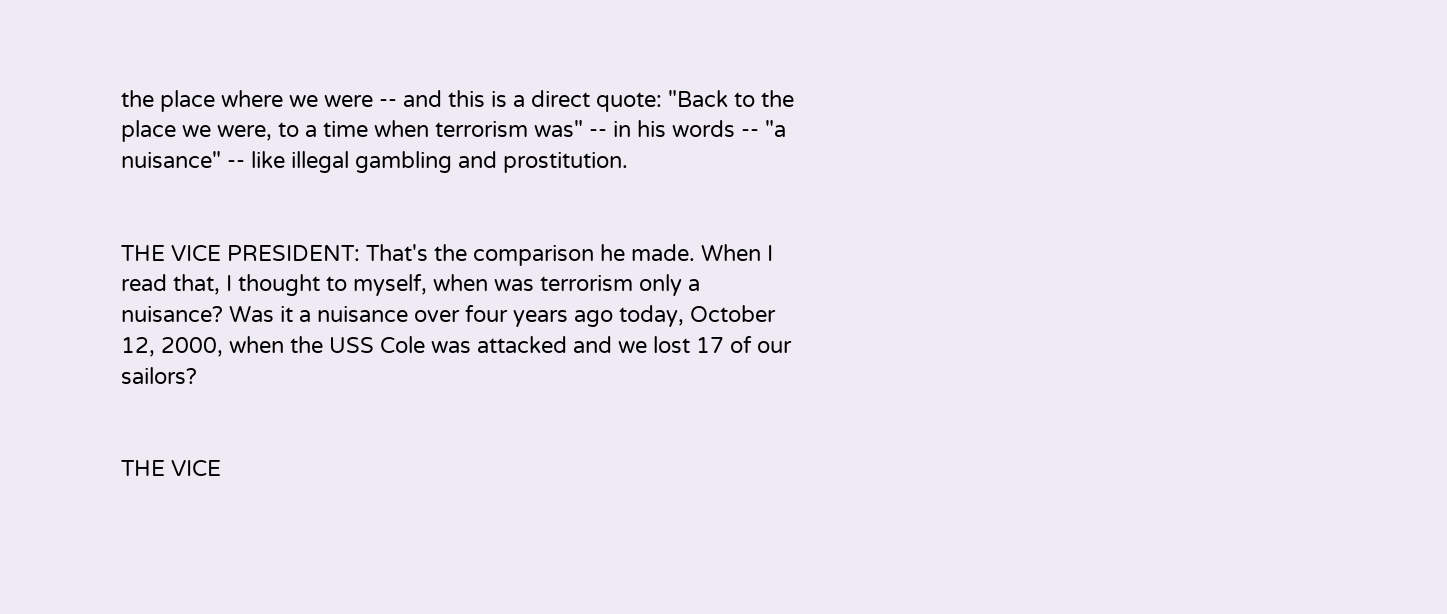the place where we were -- and this is a direct quote: "Back to the place we were, to a time when terrorism was" -- in his words -- "a nuisance" -- like illegal gambling and prostitution.


THE VICE PRESIDENT: That's the comparison he made. When I read that, I thought to myself, when was terrorism only a nuisance? Was it a nuisance over four years ago today, October 12, 2000, when the USS Cole was attacked and we lost 17 of our sailors?


THE VICE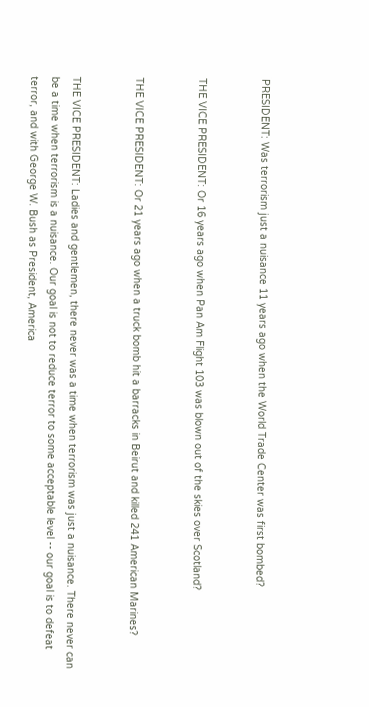PRESIDENT: Was terrorism just a nuisance 11 years ago when the World Trade Center was first bombed?


THE VICE PRESIDENT: Or 16 years ago when Pan Am Flight 103 was blown out of the skies over Scotland?


THE VICE PRESIDENT: Or 21 years ago when a truck bomb hit a barracks in Beirut and killed 241 American Marines?


THE VICE PRESIDENT: Ladies and gentlemen, there never was a time when terrorism was just a nuisance. There never can be a time when terrorism is a nuisance. Our goal is not to reduce terror to some acceptable level -- our goal is to defeat terror, and with George W. Bush as President, America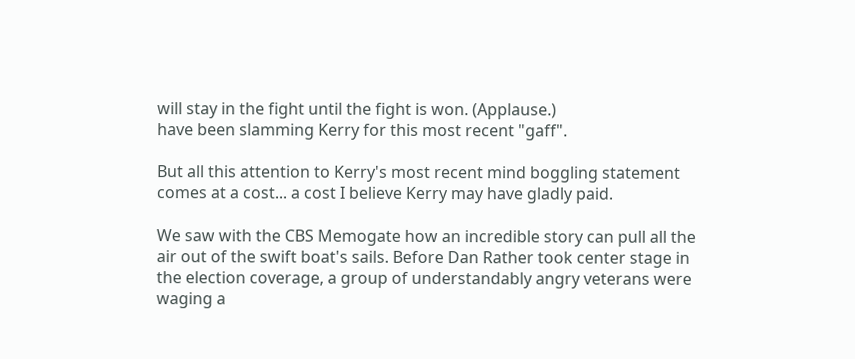will stay in the fight until the fight is won. (Applause.)
have been slamming Kerry for this most recent "gaff".

But all this attention to Kerry's most recent mind boggling statement comes at a cost... a cost I believe Kerry may have gladly paid.

We saw with the CBS Memogate how an incredible story can pull all the air out of the swift boat's sails. Before Dan Rather took center stage in the election coverage, a group of understandably angry veterans were waging a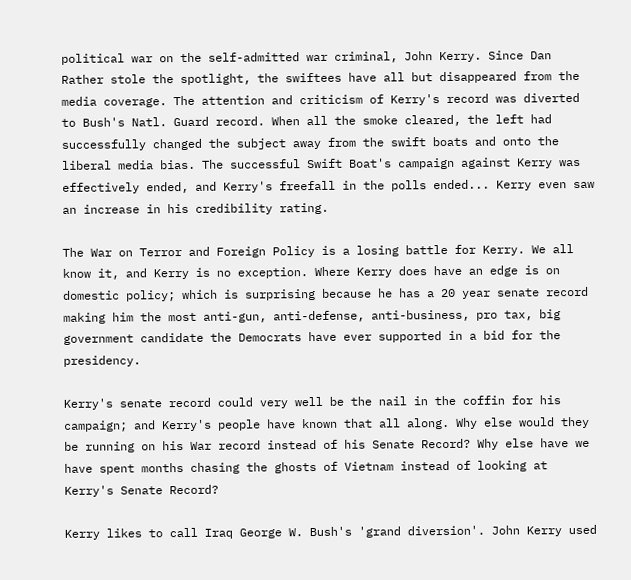political war on the self-admitted war criminal, John Kerry. Since Dan Rather stole the spotlight, the swiftees have all but disappeared from the media coverage. The attention and criticism of Kerry's record was diverted to Bush's Natl. Guard record. When all the smoke cleared, the left had successfully changed the subject away from the swift boats and onto the liberal media bias. The successful Swift Boat's campaign against Kerry was effectively ended, and Kerry's freefall in the polls ended... Kerry even saw an increase in his credibility rating.

The War on Terror and Foreign Policy is a losing battle for Kerry. We all know it, and Kerry is no exception. Where Kerry does have an edge is on domestic policy; which is surprising because he has a 20 year senate record making him the most anti-gun, anti-defense, anti-business, pro tax, big government candidate the Democrats have ever supported in a bid for the presidency.

Kerry's senate record could very well be the nail in the coffin for his campaign; and Kerry's people have known that all along. Why else would they be running on his War record instead of his Senate Record? Why else have we have spent months chasing the ghosts of Vietnam instead of looking at Kerry's Senate Record?

Kerry likes to call Iraq George W. Bush's 'grand diversion'. John Kerry used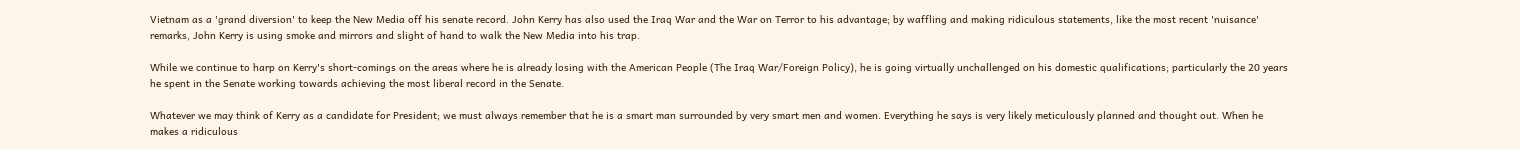Vietnam as a 'grand diversion' to keep the New Media off his senate record. John Kerry has also used the Iraq War and the War on Terror to his advantage; by waffling and making ridiculous statements, like the most recent 'nuisance' remarks, John Kerry is using smoke and mirrors and slight of hand to walk the New Media into his trap.

While we continue to harp on Kerry's short-comings on the areas where he is already losing with the American People (The Iraq War/Foreign Policy), he is going virtually unchallenged on his domestic qualifications; particularly the 20 years he spent in the Senate working towards achieving the most liberal record in the Senate.

Whatever we may think of Kerry as a candidate for President; we must always remember that he is a smart man surrounded by very smart men and women. Everything he says is very likely meticulously planned and thought out. When he makes a ridiculous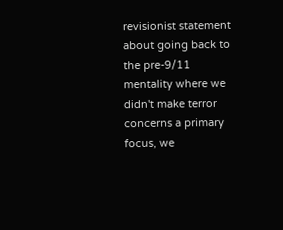revisionist statement about going back to the pre-9/11 mentality where we didn't make terror concerns a primary focus, we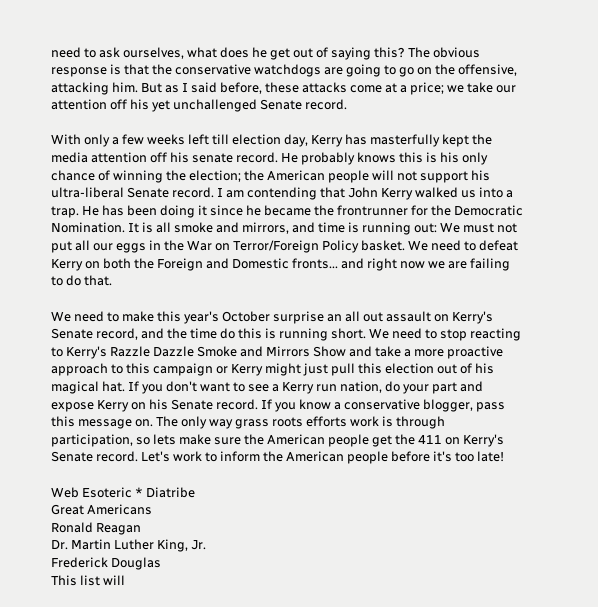need to ask ourselves, what does he get out of saying this? The obvious response is that the conservative watchdogs are going to go on the offensive, attacking him. But as I said before, these attacks come at a price; we take our attention off his yet unchallenged Senate record.

With only a few weeks left till election day, Kerry has masterfully kept the media attention off his senate record. He probably knows this is his only chance of winning the election; the American people will not support his ultra-liberal Senate record. I am contending that John Kerry walked us into a trap. He has been doing it since he became the frontrunner for the Democratic Nomination. It is all smoke and mirrors, and time is running out: We must not put all our eggs in the War on Terror/Foreign Policy basket. We need to defeat Kerry on both the Foreign and Domestic fronts... and right now we are failing to do that.

We need to make this year's October surprise an all out assault on Kerry's Senate record, and the time do this is running short. We need to stop reacting to Kerry's Razzle Dazzle Smoke and Mirrors Show and take a more proactive approach to this campaign or Kerry might just pull this election out of his magical hat. If you don't want to see a Kerry run nation, do your part and expose Kerry on his Senate record. If you know a conservative blogger, pass this message on. The only way grass roots efforts work is through participation, so lets make sure the American people get the 411 on Kerry's Senate record. Let's work to inform the American people before it's too late!

Web Esoteric * Diatribe
Great Americans
Ronald Reagan
Dr. Martin Luther King, Jr.
Frederick Douglas
This list will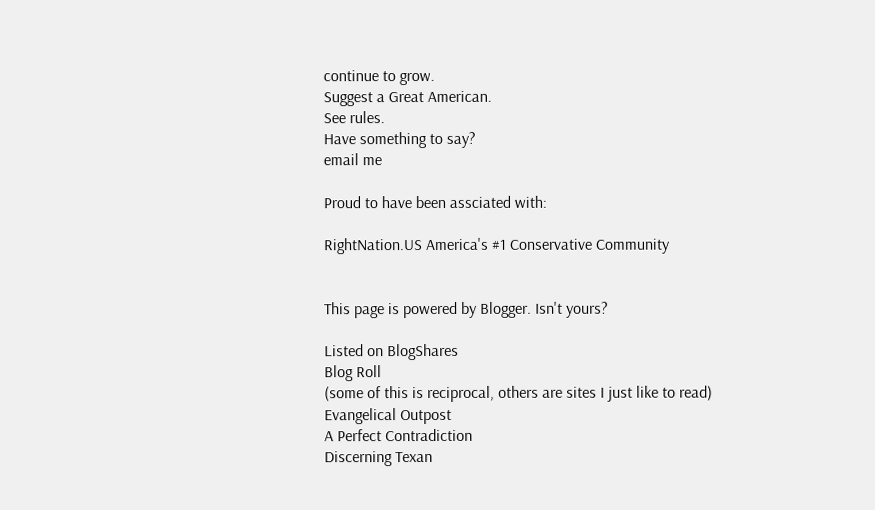continue to grow.
Suggest a Great American.
See rules.
Have something to say?
email me

Proud to have been assciated with:

RightNation.US America's #1 Conservative Community


This page is powered by Blogger. Isn't yours?

Listed on BlogShares
Blog Roll
(some of this is reciprocal, others are sites I just like to read)
Evangelical Outpost
A Perfect Contradiction
Discerning Texan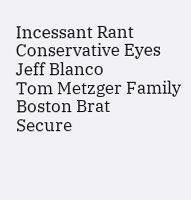Incessant Rant
Conservative Eyes
Jeff Blanco
Tom Metzger Family
Boston Brat
Secure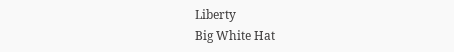Liberty
Big White Hat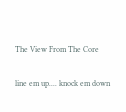The View From The Core

line em up.... knock em down